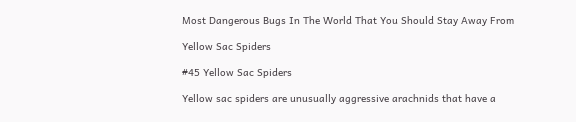Most Dangerous Bugs In The World That You Should Stay Away From

Yellow Sac Spiders

#45 Yellow Sac Spiders

Yellow sac spiders are unusually aggressive arachnids that have a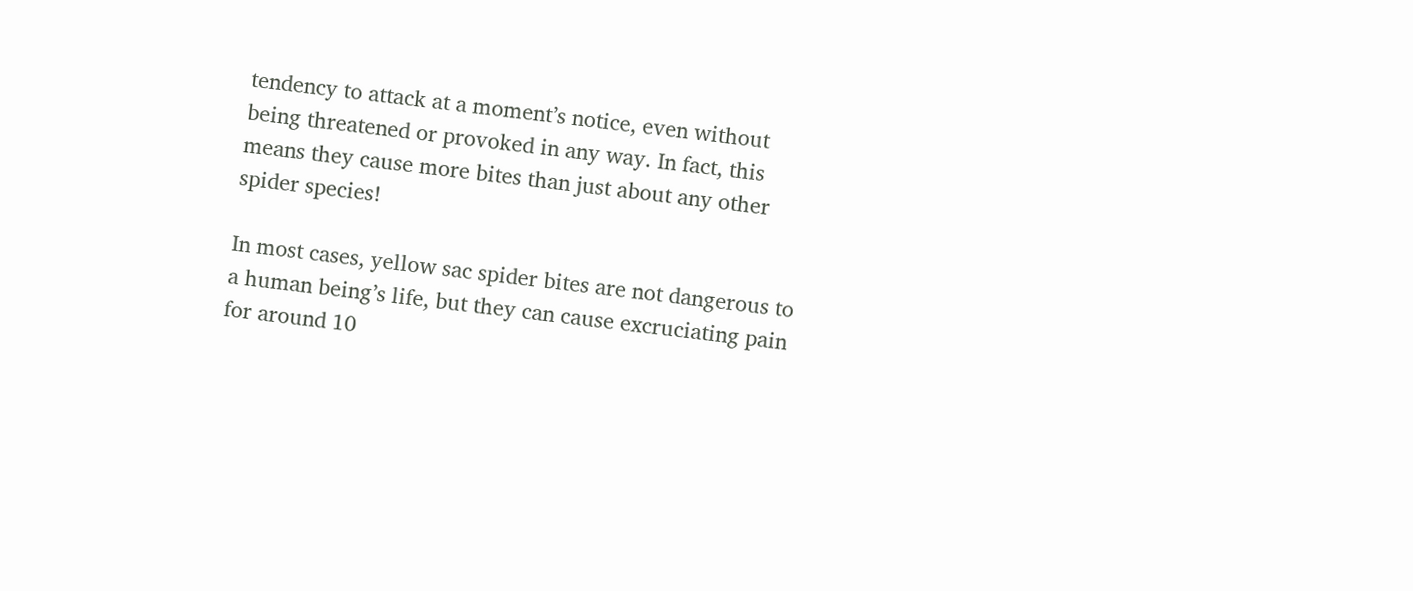tendency to attack at a moment’s notice, even without being threatened or provoked in any way. In fact, this means they cause more bites than just about any other spider species!

In most cases, yellow sac spider bites are not dangerous to a human being’s life, but they can cause excruciating pain for around 10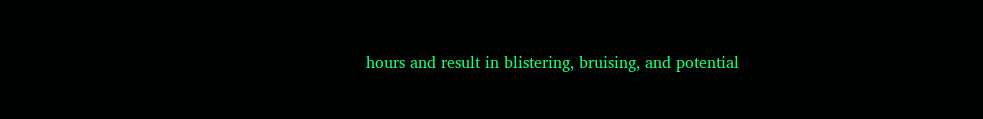hours and result in blistering, bruising, and potential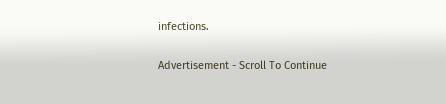infections.

Advertisement - Scroll To Continue